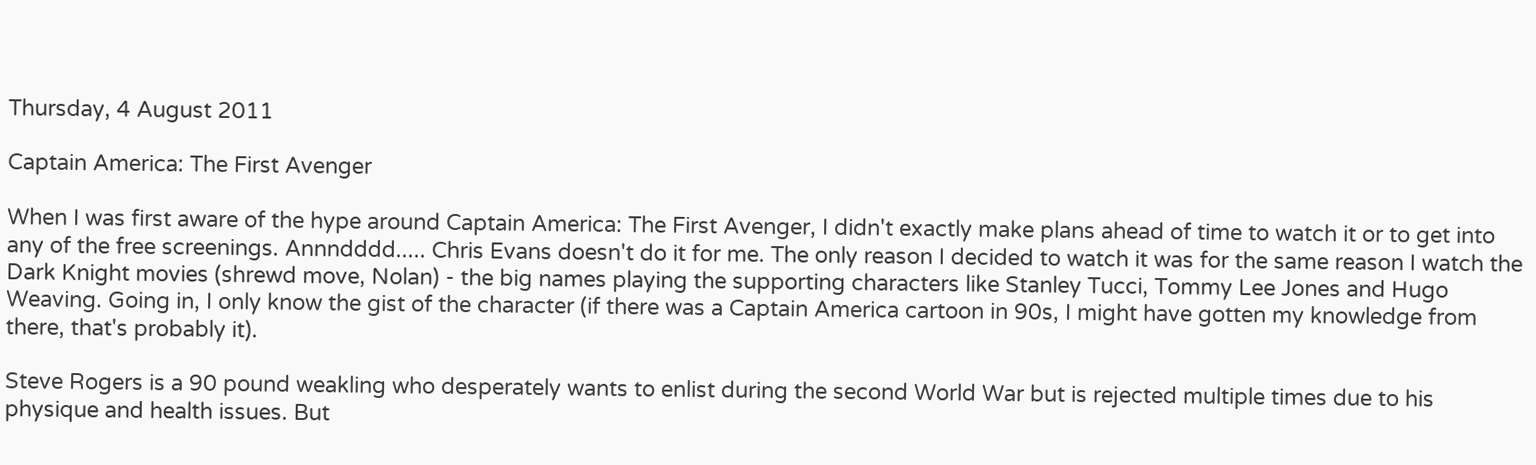Thursday, 4 August 2011

Captain America: The First Avenger

When I was first aware of the hype around Captain America: The First Avenger, I didn't exactly make plans ahead of time to watch it or to get into any of the free screenings. Annndddd..... Chris Evans doesn't do it for me. The only reason I decided to watch it was for the same reason I watch the Dark Knight movies (shrewd move, Nolan) - the big names playing the supporting characters like Stanley Tucci, Tommy Lee Jones and Hugo Weaving. Going in, I only know the gist of the character (if there was a Captain America cartoon in 90s, I might have gotten my knowledge from there, that's probably it).

Steve Rogers is a 90 pound weakling who desperately wants to enlist during the second World War but is rejected multiple times due to his physique and health issues. But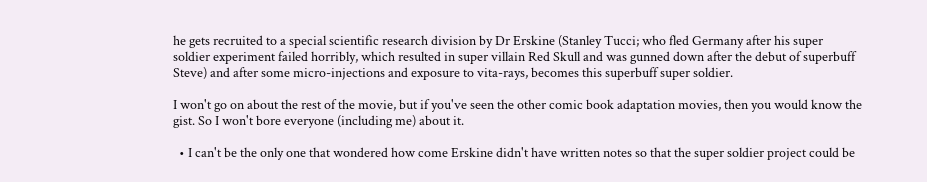he gets recruited to a special scientific research division by Dr Erskine (Stanley Tucci; who fled Germany after his super soldier experiment failed horribly, which resulted in super villain Red Skull and was gunned down after the debut of superbuff Steve) and after some micro-injections and exposure to vita-rays, becomes this superbuff super soldier.

I won't go on about the rest of the movie, but if you've seen the other comic book adaptation movies, then you would know the gist. So I won't bore everyone (including me) about it.

  • I can't be the only one that wondered how come Erskine didn't have written notes so that the super soldier project could be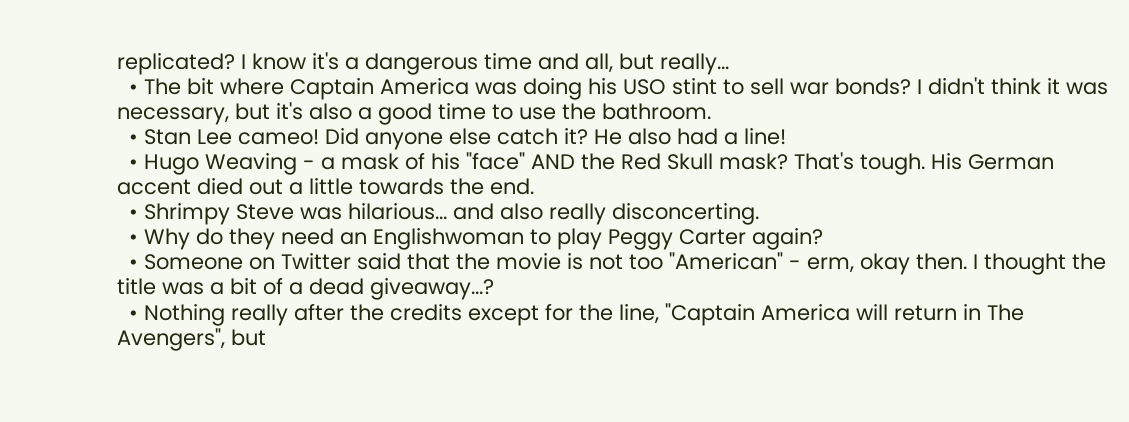replicated? I know it's a dangerous time and all, but really...
  • The bit where Captain America was doing his USO stint to sell war bonds? I didn't think it was necessary, but it's also a good time to use the bathroom.
  • Stan Lee cameo! Did anyone else catch it? He also had a line!
  • Hugo Weaving - a mask of his "face" AND the Red Skull mask? That's tough. His German accent died out a little towards the end.
  • Shrimpy Steve was hilarious... and also really disconcerting.
  • Why do they need an Englishwoman to play Peggy Carter again?
  • Someone on Twitter said that the movie is not too "American" - erm, okay then. I thought the title was a bit of a dead giveaway...?
  • Nothing really after the credits except for the line, "Captain America will return in The Avengers", but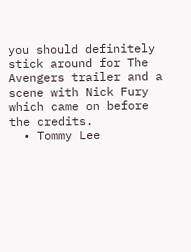you should definitely stick around for The Avengers trailer and a scene with Nick Fury which came on before the credits.
  • Tommy Lee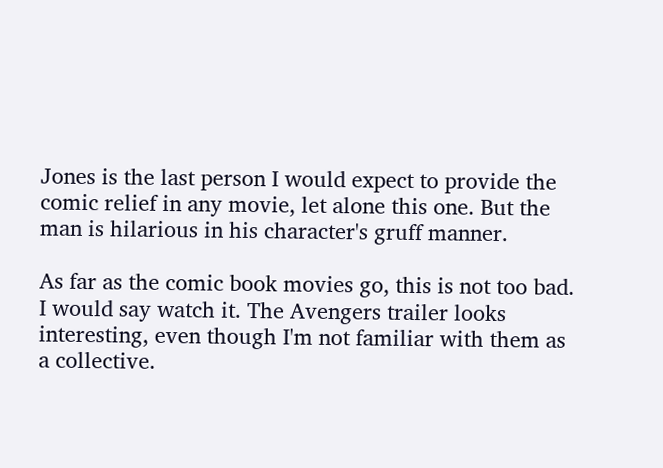Jones is the last person I would expect to provide the comic relief in any movie, let alone this one. But the man is hilarious in his character's gruff manner.

As far as the comic book movies go, this is not too bad. I would say watch it. The Avengers trailer looks interesting, even though I'm not familiar with them as a collective.